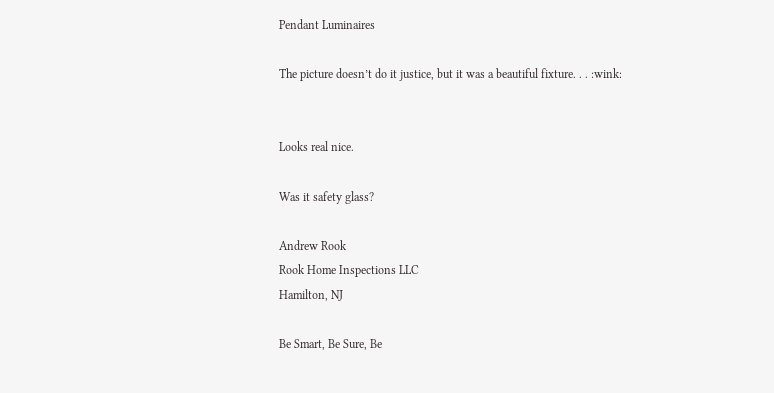Pendant Luminaires

The picture doesn’t do it justice, but it was a beautiful fixture. . . :wink:


Looks real nice.

Was it safety glass?

Andrew Rook
Rook Home Inspections LLC
Hamilton, NJ

Be Smart, Be Sure, Be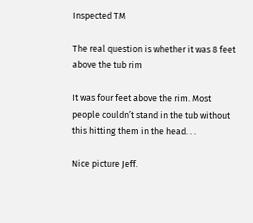Inspected TM

The real question is whether it was 8 feet above the tub rim

It was four feet above the rim. Most people couldn’t stand in the tub without this hitting them in the head. . .

Nice picture Jeff.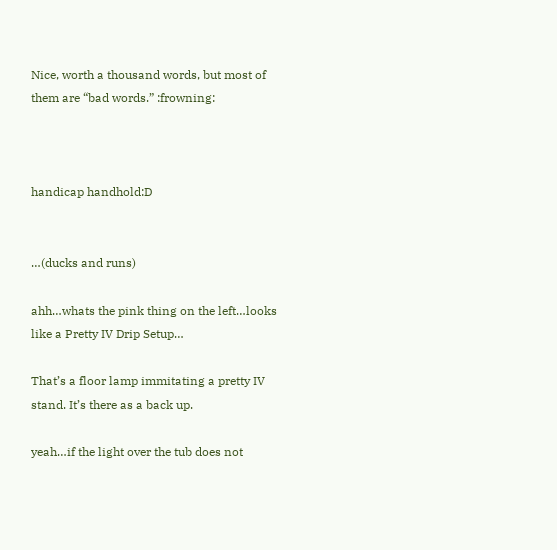Nice, worth a thousand words, but most of them are “bad words.” :frowning:



handicap handhold:D


…(ducks and runs)

ahh…whats the pink thing on the left…looks like a Pretty IV Drip Setup…

That’s a floor lamp immitating a pretty IV stand. It’s there as a back up.

yeah…if the light over the tub does not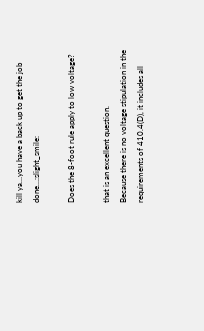kill ya…you have a back up to get the job done…:slight_smile:

Does the 8-foot rule apply to low voltage?

that is an excellent question.
Because there is no voltage stipulation in the requirements of 410.4(D), it includes all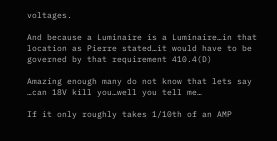voltages.

And because a Luminaire is a Luminaire…in that location as Pierre stated…it would have to be governed by that requirement 410.4(D)

Amazing enough many do not know that lets say …can 18V kill you…well you tell me…

If it only roughly takes 1/10th of an AMP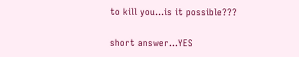to kill you…is it possible???

short answer…YES